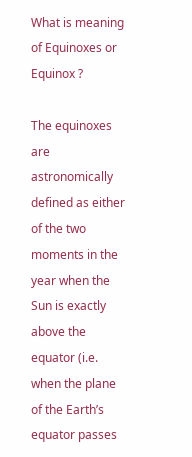What is meaning of Equinoxes or Equinox ?

The equinoxes are astronomically defined as either of the two moments in the year when the Sun is exactly above the equator (i.e. when the plane of the Earth’s equator passes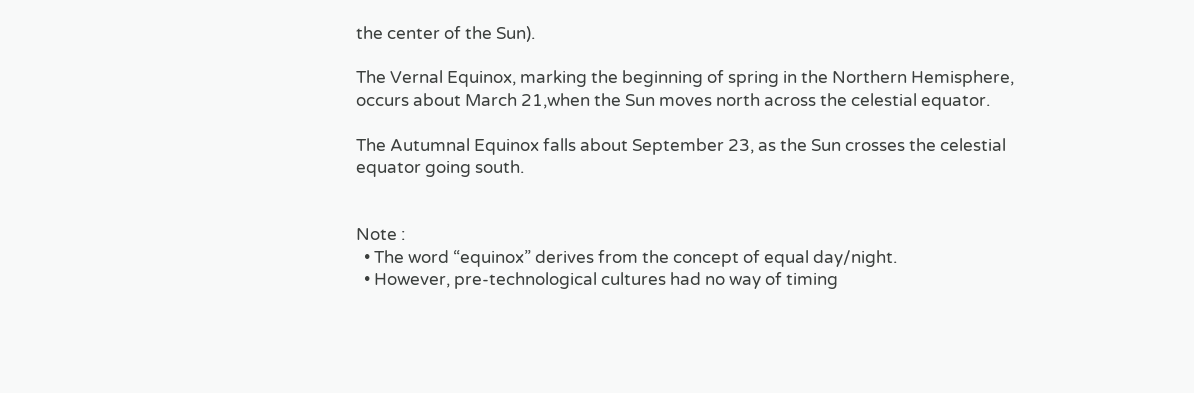the center of the Sun).

The Vernal Equinox, marking the beginning of spring in the Northern Hemisphere, occurs about March 21,when the Sun moves north across the celestial equator.

The Autumnal Equinox falls about September 23, as the Sun crosses the celestial equator going south.


Note :
  • The word “equinox” derives from the concept of equal day/night.
  • However, pre-technological cultures had no way of timing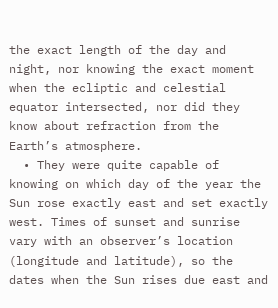the exact length of the day and night, nor knowing the exact moment when the ecliptic and celestial equator intersected, nor did they know about refraction from the Earth’s atmosphere.
  • They were quite capable of knowing on which day of the year the Sun rose exactly east and set exactly west. Times of sunset and sunrise vary with an observer’s location (longitude and latitude), so the dates when the Sun rises due east and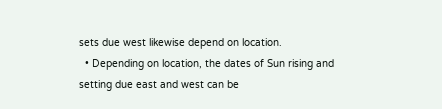sets due west likewise depend on location.
  • Depending on location, the dates of Sun rising and setting due east and west can be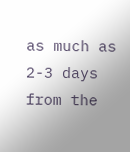as much as 2-3 days from the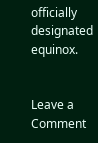officially designated equinox.


Leave a Comment